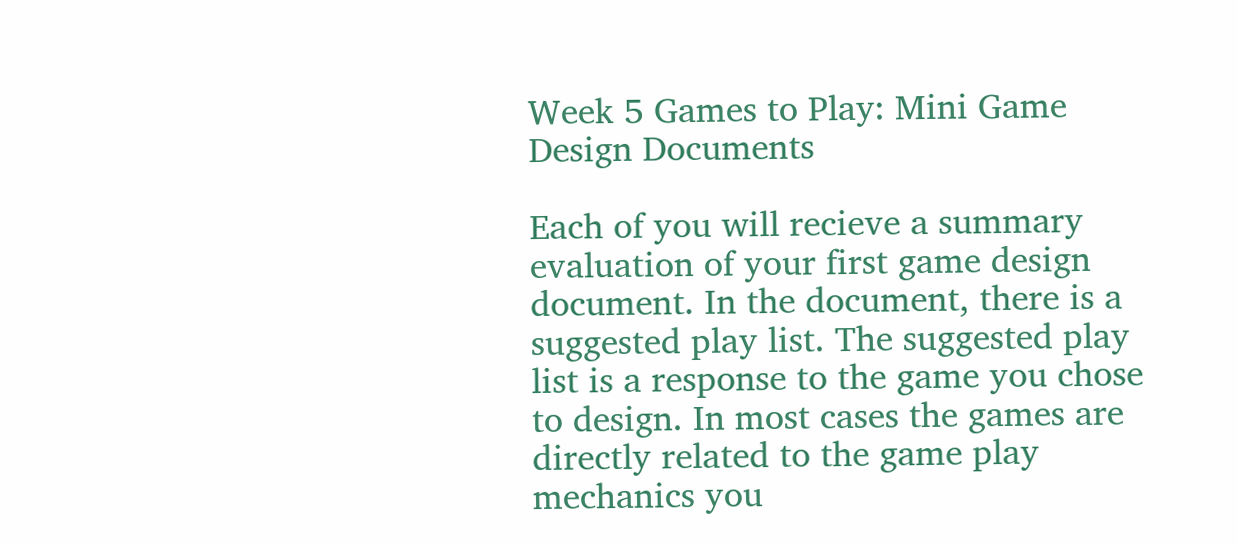Week 5 Games to Play: Mini Game Design Documents

Each of you will recieve a summary evaluation of your first game design document. In the document, there is a suggested play list. The suggested play list is a response to the game you chose to design. In most cases the games are directly related to the game play mechanics you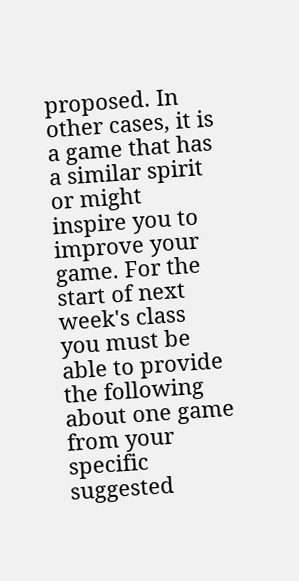proposed. In other cases, it is a game that has a similar spirit or might inspire you to improve your game. For the start of next week's class you must be able to provide the following about one game from your specific suggested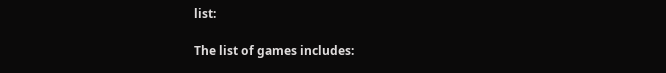list:

The list of games includes: